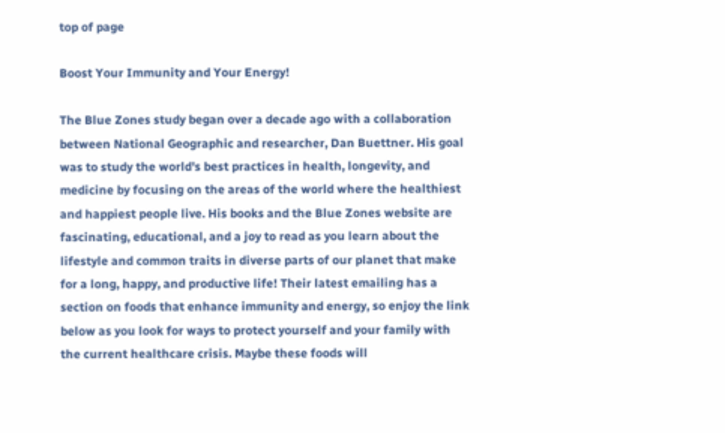top of page

Boost Your Immunity and Your Energy!

The Blue Zones study began over a decade ago with a collaboration between National Geographic and researcher, Dan Buettner. His goal was to study the world's best practices in health, longevity, and medicine by focusing on the areas of the world where the healthiest and happiest people live. His books and the Blue Zones website are fascinating, educational, and a joy to read as you learn about the lifestyle and common traits in diverse parts of our planet that make for a long, happy, and productive life! Their latest emailing has a section on foods that enhance immunity and energy, so enjoy the link below as you look for ways to protect yourself and your family with the current healthcare crisis. Maybe these foods will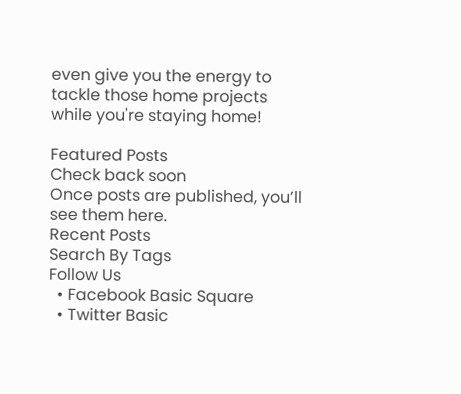even give you the energy to tackle those home projects while you're staying home!

Featured Posts
Check back soon
Once posts are published, you’ll see them here.
Recent Posts
Search By Tags
Follow Us
  • Facebook Basic Square
  • Twitter Basic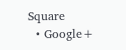Square
  • Google+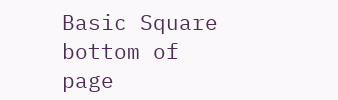Basic Square
bottom of page